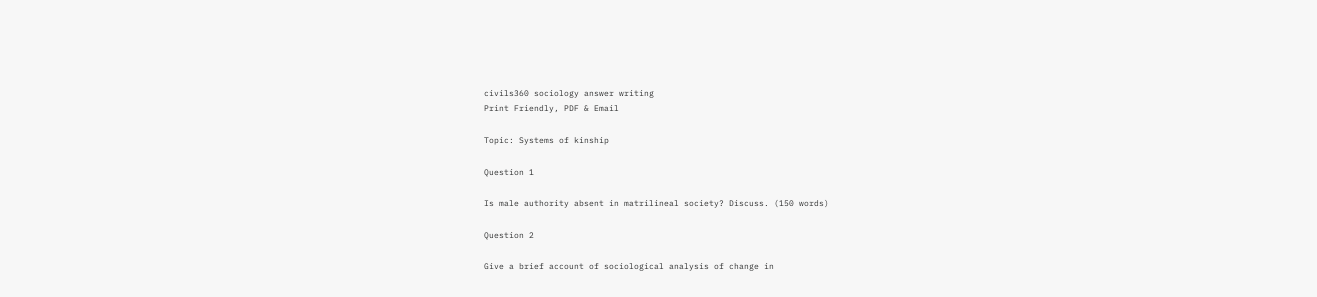civils360 sociology answer writing
Print Friendly, PDF & Email

Topic: Systems of kinship

Question 1

Is male authority absent in matrilineal society? Discuss. (150 words)

Question 2

Give a brief account of sociological analysis of change in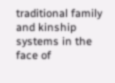traditional family and kinship systems in the face of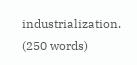industrialization. (250 words)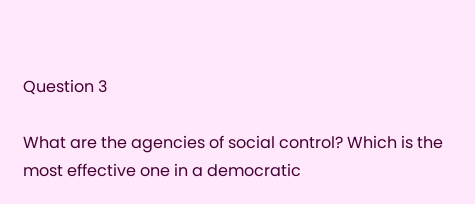Question 3

What are the agencies of social control? Which is the most effective one in a democratic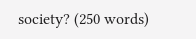society? (250 words)